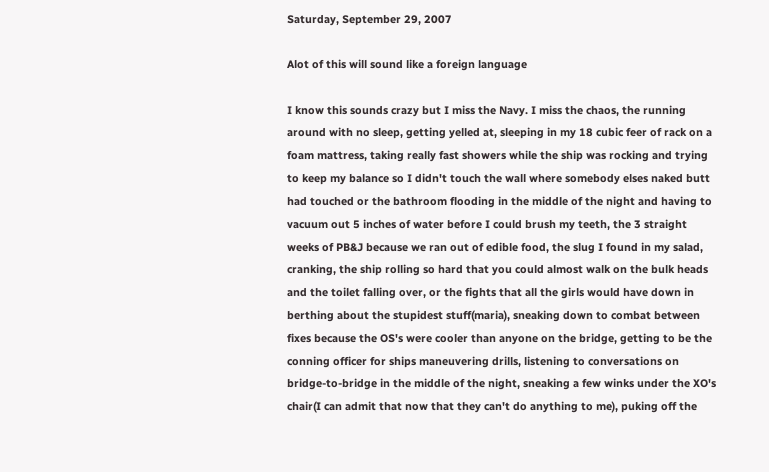Saturday, September 29, 2007

Alot of this will sound like a foreign language

I know this sounds crazy but I miss the Navy. I miss the chaos, the running around with no sleep, getting yelled at, sleeping in my 18 cubic feer of rack on a foam mattress, taking really fast showers while the ship was rocking and trying to keep my balance so I didn't touch the wall where somebody elses naked butt had touched or the bathroom flooding in the middle of the night and having to vacuum out 5 inches of water before I could brush my teeth, the 3 straight weeks of PB&J because we ran out of edible food, the slug I found in my salad, cranking, the ship rolling so hard that you could almost walk on the bulk heads and the toilet falling over, or the fights that all the girls would have down in berthing about the stupidest stuff(maria), sneaking down to combat between fixes because the OS's were cooler than anyone on the bridge, getting to be the conning officer for ships maneuvering drills, listening to conversations on bridge-to-bridge in the middle of the night, sneaking a few winks under the XO's chair(I can admit that now that they can't do anything to me), puking off the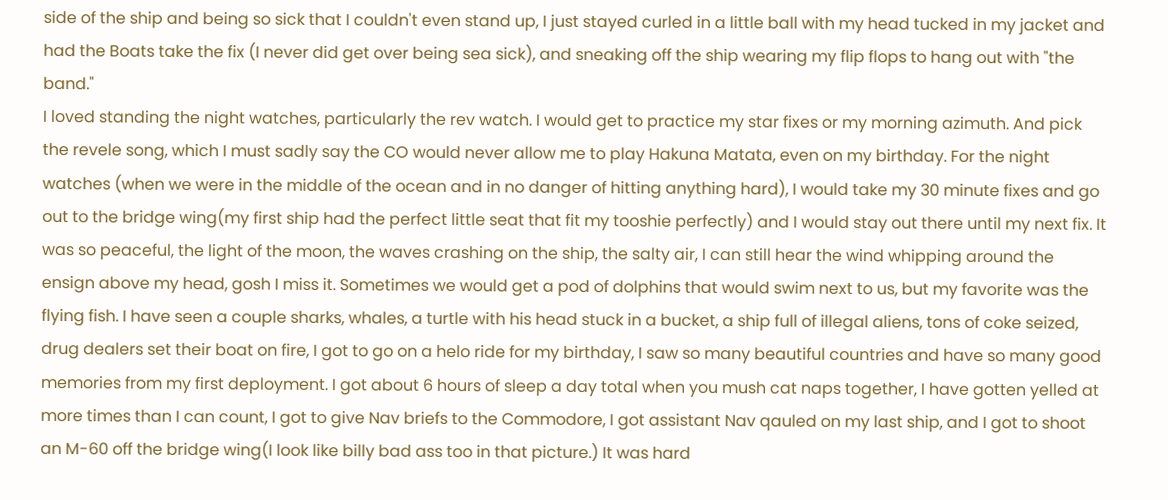side of the ship and being so sick that I couldn't even stand up, I just stayed curled in a little ball with my head tucked in my jacket and had the Boats take the fix (I never did get over being sea sick), and sneaking off the ship wearing my flip flops to hang out with "the band."
I loved standing the night watches, particularly the rev watch. I would get to practice my star fixes or my morning azimuth. And pick the revele song, which I must sadly say the CO would never allow me to play Hakuna Matata, even on my birthday. For the night watches (when we were in the middle of the ocean and in no danger of hitting anything hard), I would take my 30 minute fixes and go out to the bridge wing(my first ship had the perfect little seat that fit my tooshie perfectly) and I would stay out there until my next fix. It was so peaceful, the light of the moon, the waves crashing on the ship, the salty air, I can still hear the wind whipping around the ensign above my head, gosh I miss it. Sometimes we would get a pod of dolphins that would swim next to us, but my favorite was the flying fish. I have seen a couple sharks, whales, a turtle with his head stuck in a bucket, a ship full of illegal aliens, tons of coke seized, drug dealers set their boat on fire, I got to go on a helo ride for my birthday, I saw so many beautiful countries and have so many good memories from my first deployment. I got about 6 hours of sleep a day total when you mush cat naps together, I have gotten yelled at more times than I can count, I got to give Nav briefs to the Commodore, I got assistant Nav qauled on my last ship, and I got to shoot an M-60 off the bridge wing(I look like billy bad ass too in that picture.) It was hard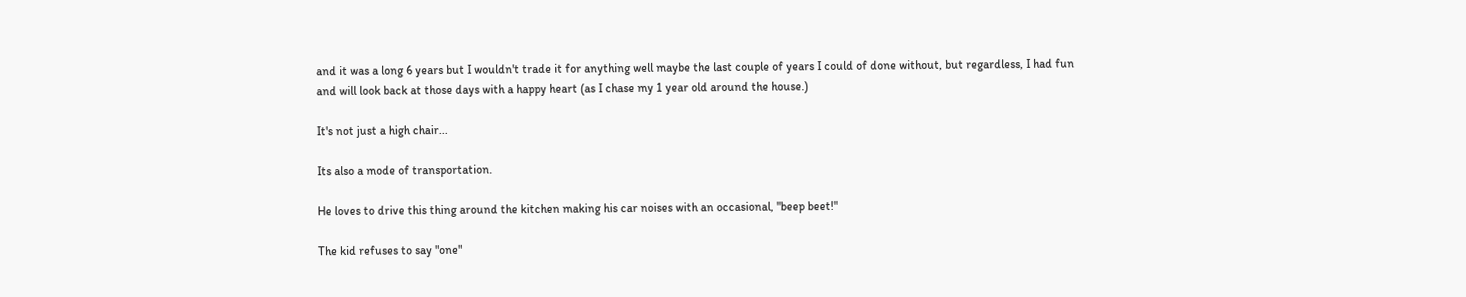and it was a long 6 years but I wouldn't trade it for anything well maybe the last couple of years I could of done without, but regardless, I had fun and will look back at those days with a happy heart (as I chase my 1 year old around the house.)

It's not just a high chair...

Its also a mode of transportation.

He loves to drive this thing around the kitchen making his car noises with an occasional, "beep beet!"

The kid refuses to say "one"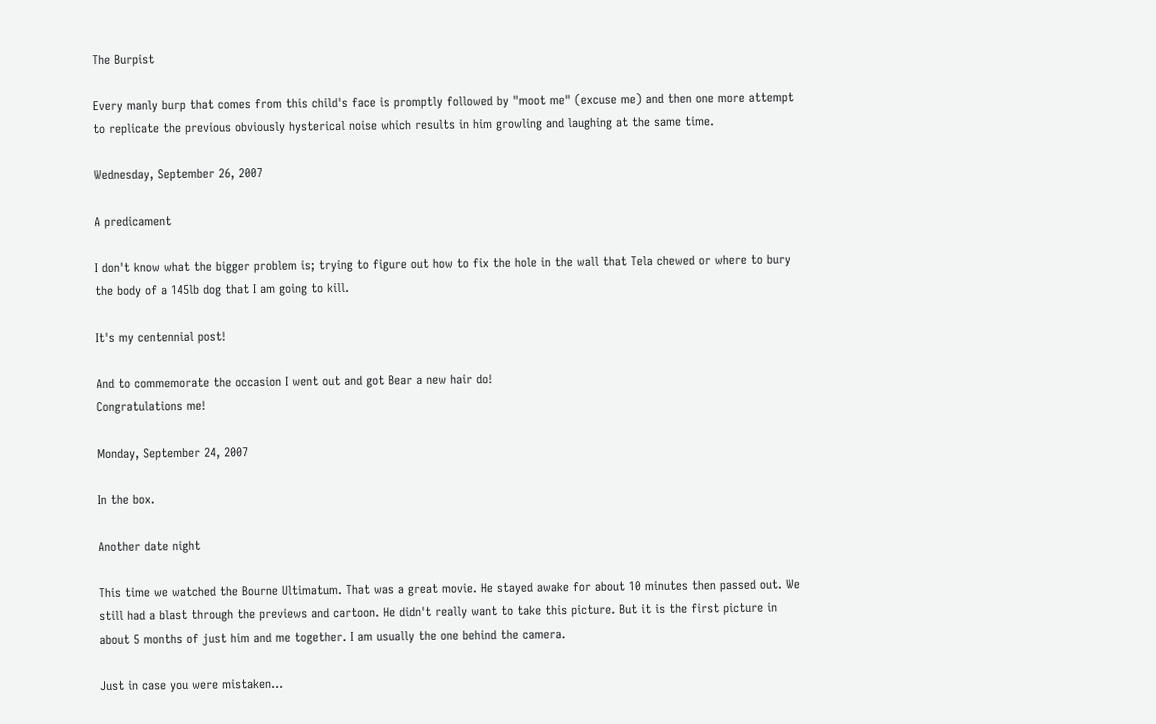The Burpist

Every manly burp that comes from this child's face is promptly followed by "moot me" (excuse me) and then one more attempt to replicate the previous obviously hysterical noise which results in him growling and laughing at the same time.

Wednesday, September 26, 2007

A predicament

I don't know what the bigger problem is; trying to figure out how to fix the hole in the wall that Tela chewed or where to bury the body of a 145lb dog that I am going to kill.

It's my centennial post!

And to commemorate the occasion I went out and got Bear a new hair do!
Congratulations me!

Monday, September 24, 2007

In the box.

Another date night

This time we watched the Bourne Ultimatum. That was a great movie. He stayed awake for about 10 minutes then passed out. We still had a blast through the previews and cartoon. He didn't really want to take this picture. But it is the first picture in about 5 months of just him and me together. I am usually the one behind the camera.

Just in case you were mistaken...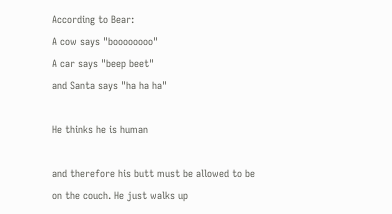According to Bear:
A cow says "boooooooo"
A car says "beep beet"
and Santa says "ha ha ha"

He thinks he is human

and therefore his butt must be allowed to be on the couch. He just walks up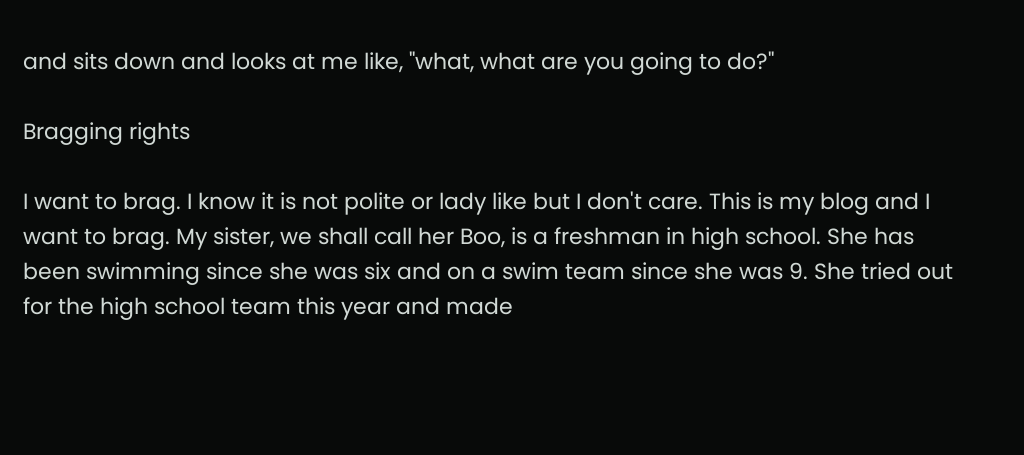and sits down and looks at me like, "what, what are you going to do?"

Bragging rights

I want to brag. I know it is not polite or lady like but I don't care. This is my blog and I want to brag. My sister, we shall call her Boo, is a freshman in high school. She has been swimming since she was six and on a swim team since she was 9. She tried out for the high school team this year and made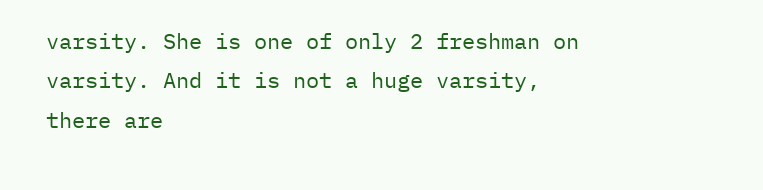varsity. She is one of only 2 freshman on varsity. And it is not a huge varsity, there are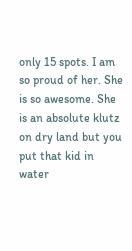only 15 spots. I am so proud of her. She is so awesome. She is an absolute klutz on dry land but you put that kid in water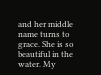and her middle name turns to grace. She is so beautiful in the water. My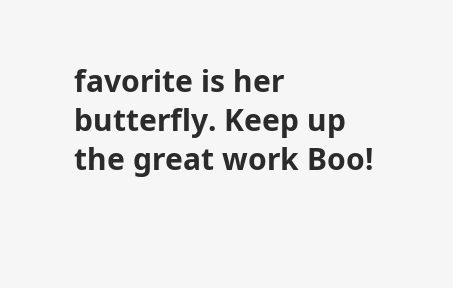favorite is her butterfly. Keep up the great work Boo!